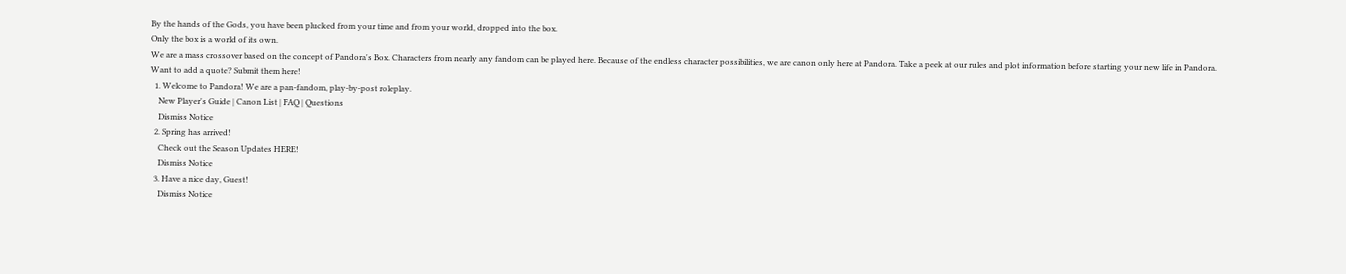By the hands of the Gods, you have been plucked from your time and from your world, dropped into the box.
Only the box is a world of its own.
We are a mass crossover based on the concept of Pandora's Box. Characters from nearly any fandom can be played here. Because of the endless character possibilities, we are canon only here at Pandora. Take a peek at our rules and plot information before starting your new life in Pandora.
Want to add a quote? Submit them here!
  1. Welcome to Pandora! We are a pan-fandom, play-by-post roleplay.
    New Player's Guide | Canon List | FAQ | Questions
    Dismiss Notice
  2. Spring has arrived!
    Check out the Season Updates HERE!
    Dismiss Notice
  3. Have a nice day, Guest!
    Dismiss Notice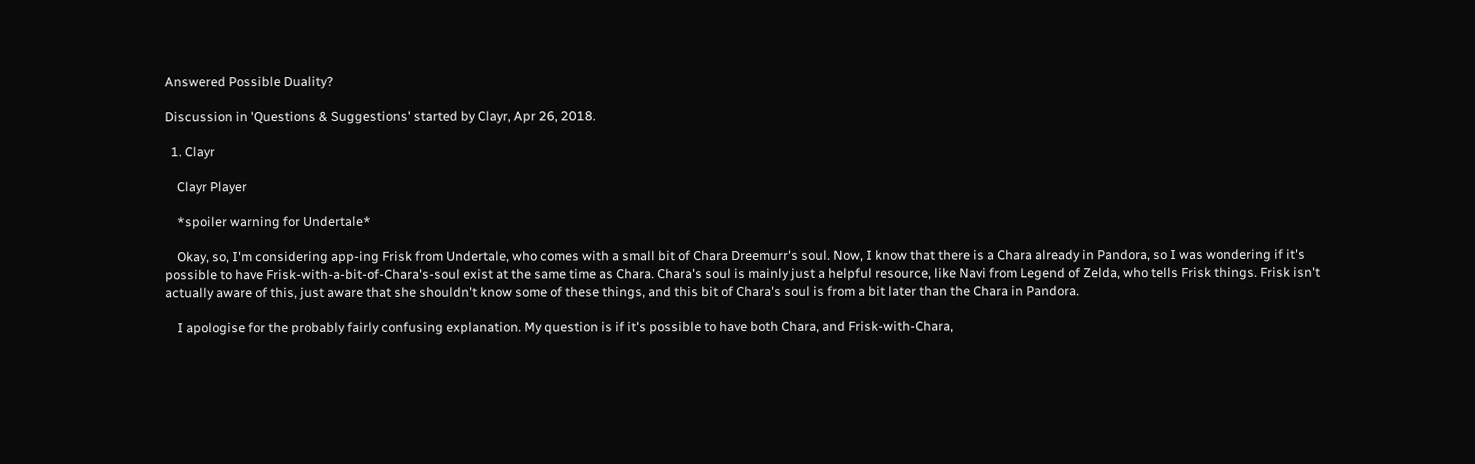Answered Possible Duality?

Discussion in 'Questions & Suggestions' started by Clayr, Apr 26, 2018.

  1. Clayr

    Clayr Player

    *spoiler warning for Undertale*

    Okay, so, I'm considering app-ing Frisk from Undertale, who comes with a small bit of Chara Dreemurr's soul. Now, I know that there is a Chara already in Pandora, so I was wondering if it's possible to have Frisk-with-a-bit-of-Chara's-soul exist at the same time as Chara. Chara's soul is mainly just a helpful resource, like Navi from Legend of Zelda, who tells Frisk things. Frisk isn't actually aware of this, just aware that she shouldn't know some of these things, and this bit of Chara's soul is from a bit later than the Chara in Pandora.

    I apologise for the probably fairly confusing explanation. My question is if it's possible to have both Chara, and Frisk-with-Chara,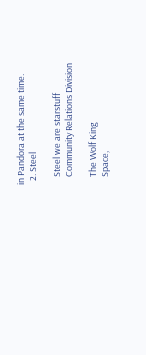in Pandora at the same time.
  2. Steel

    Steel we are starstuff
    Community Relations Division

    The Wolf King
    Space,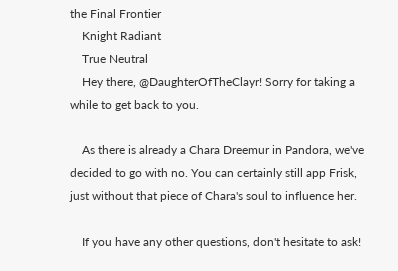the Final Frontier
    Knight Radiant
    True Neutral
    Hey there, @DaughterOfTheClayr! Sorry for taking a while to get back to you.

    As there is already a Chara Dreemur in Pandora, we've decided to go with no. You can certainly still app Frisk, just without that piece of Chara's soul to influence her.

    If you have any other questions, don't hesitate to ask!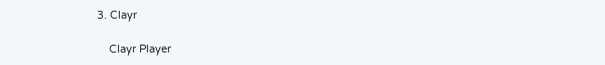3. Clayr

    Clayr Player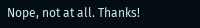Nope, not at all. Thanks!